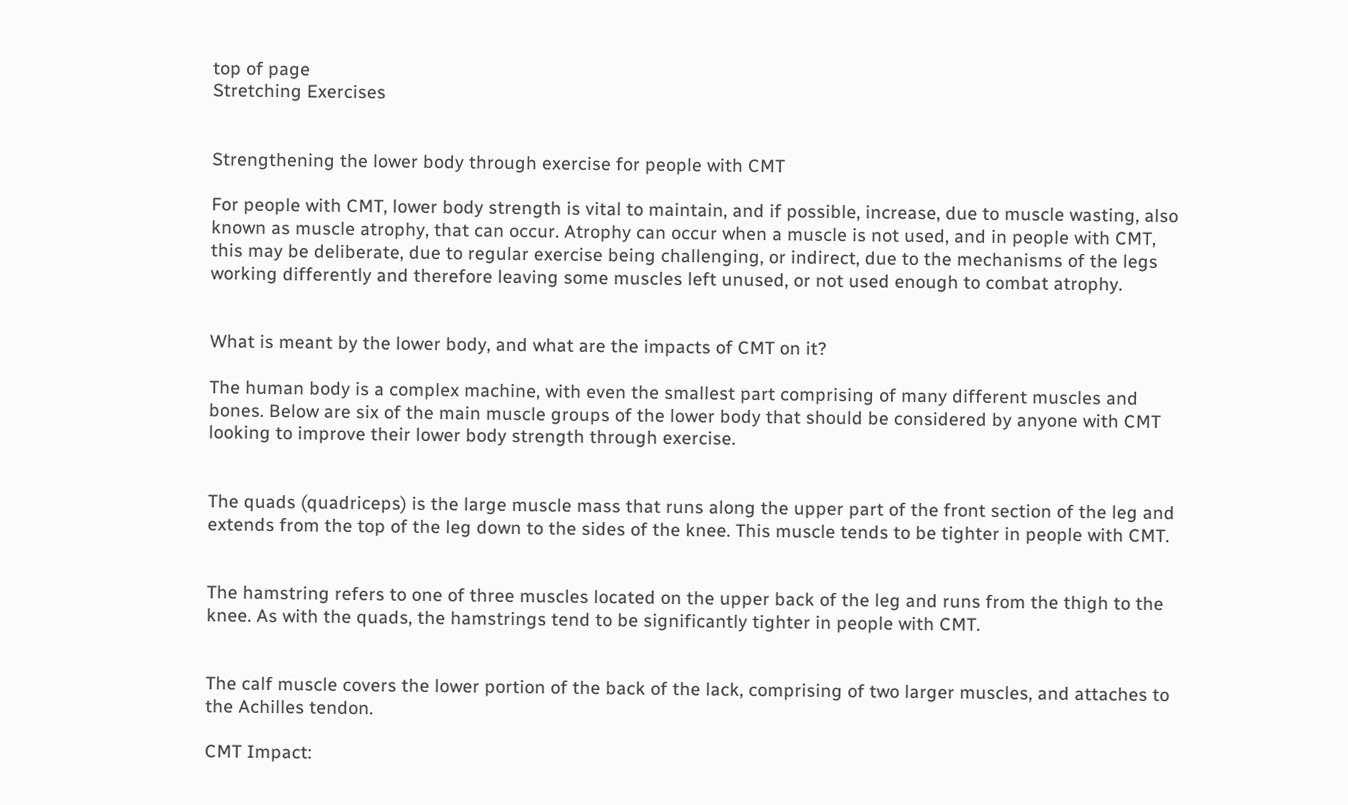top of page
Stretching Exercises


Strengthening the lower body through exercise for people with CMT

For people with CMT, lower body strength is vital to maintain, and if possible, increase, due to muscle wasting, also known as muscle atrophy, that can occur. Atrophy can occur when a muscle is not used, and in people with CMT, this may be deliberate, due to regular exercise being challenging, or indirect, due to the mechanisms of the legs working differently and therefore leaving some muscles left unused, or not used enough to combat atrophy.


What is meant by the lower body, and what are the impacts of CMT on it?

The human body is a complex machine, with even the smallest part comprising of many different muscles and bones. Below are six of the main muscle groups of the lower body that should be considered by anyone with CMT looking to improve their lower body strength through exercise.


The quads (quadriceps) is the large muscle mass that runs along the upper part of the front section of the leg and extends from the top of the leg down to the sides of the knee. This muscle tends to be tighter in people with CMT.


The hamstring refers to one of three muscles located on the upper back of the leg and runs from the thigh to the knee. As with the quads, the hamstrings tend to be significantly tighter in people with CMT.


The calf muscle covers the lower portion of the back of the lack, comprising of two larger muscles, and attaches to the Achilles tendon.

CMT Impact: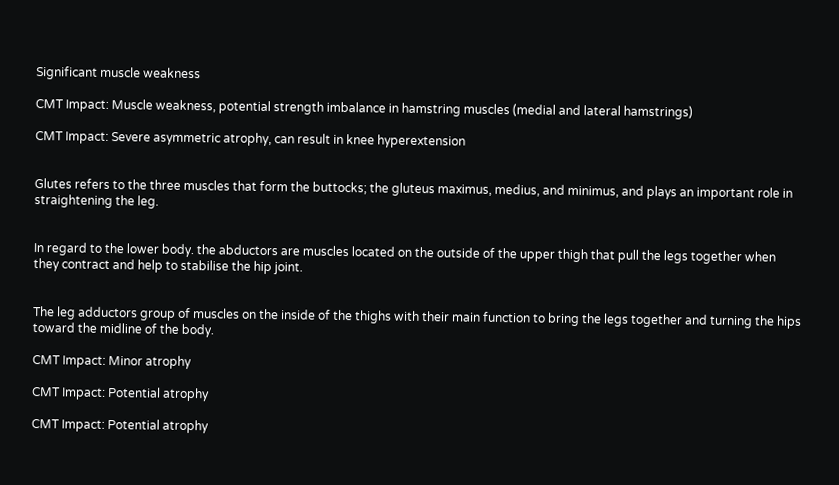Significant muscle weakness

CMT Impact: Muscle weakness, potential strength imbalance in hamstring muscles (medial and lateral hamstrings)

CMT Impact: Severe asymmetric atrophy, can result in knee hyperextension


Glutes refers to the three muscles that form the buttocks; the gluteus maximus, medius, and minimus, and plays an important role in straightening the leg.


In regard to the lower body. the abductors are muscles located on the outside of the upper thigh that pull the legs together when they contract and help to stabilise the hip joint.


The leg adductors group of muscles on the inside of the thighs with their main function to bring the legs together and turning the hips toward the midline of the body.

CMT Impact: Minor atrophy

CMT Impact: Potential atrophy

CMT Impact: Potential atrophy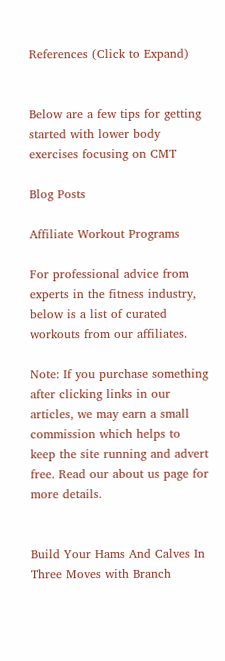References (Click to Expand)


Below are a few tips for getting started with lower body exercises focusing on CMT

Blog Posts

Affiliate Workout Programs

For professional advice from experts in the fitness industry, below is a list of curated workouts from our affiliates.

Note: If you purchase something after clicking links in our articles, we may earn a small commission which helps to keep the site running and advert free. Read our about us page for more details.


Build Your Hams And Calves In Three Moves with Branch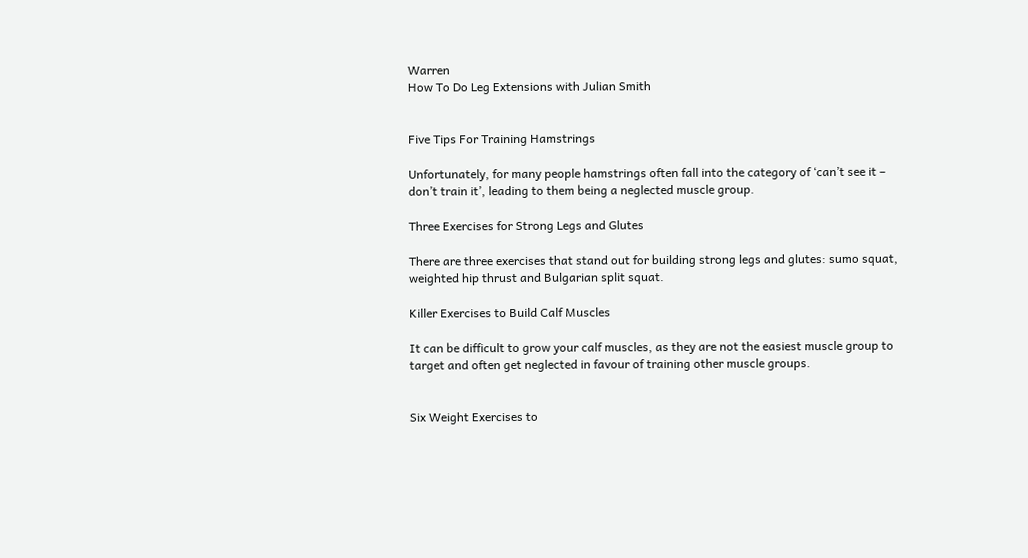Warren
How To Do Leg Extensions with Julian Smith


Five Tips For Training Hamstrings

Unfortunately, for many people hamstrings often fall into the category of ‘can’t see it – don’t train it’, leading to them being a neglected muscle group.

Three Exercises for Strong Legs and Glutes

There are three exercises that stand out for building strong legs and glutes: sumo squat, weighted hip thrust and Bulgarian split squat.

Killer Exercises to Build Calf Muscles

It can be difficult to grow your calf muscles, as they are not the easiest muscle group to target and often get neglected in favour of training other muscle groups.


Six Weight Exercises to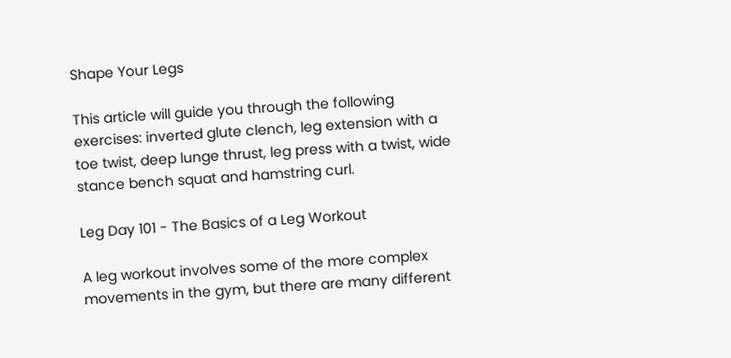Shape Your Legs

This article will guide you through the following exercises: inverted glute clench, leg extension with a toe twist, deep lunge thrust, leg press with a twist, wide stance bench squat and hamstring curl.

Leg Day 101 - The Basics of a Leg Workout

A leg workout involves some of the more complex movements in the gym, but there are many different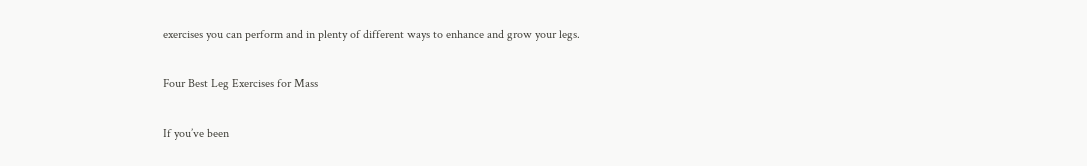exercises you can perform and in plenty of different ways to enhance and grow your legs.

Four Best Leg Exercises for Mass

If you’ve been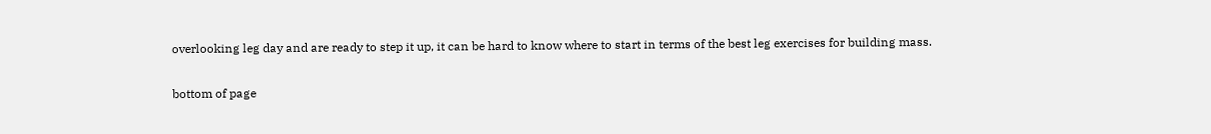overlooking leg day and are ready to step it up, it can be hard to know where to start in terms of the best leg exercises for building mass.

bottom of page